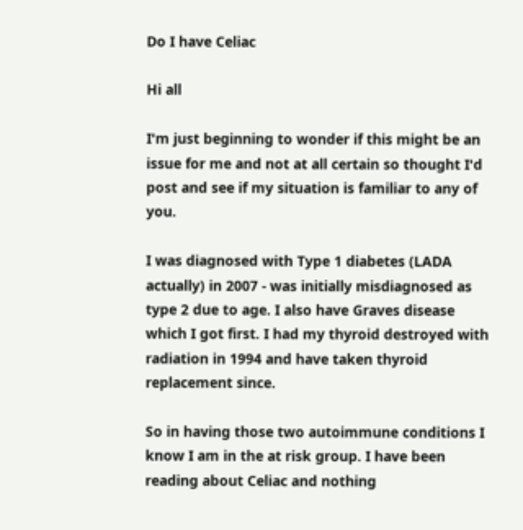Do I have Celiac

Hi all

I'm just beginning to wonder if this might be an issue for me and not at all certain so thought I'd post and see if my situation is familiar to any of you.

I was diagnosed with Type 1 diabetes (LADA actually) in 2007 - was initially misdiagnosed as type 2 due to age. I also have Graves disease which I got first. I had my thyroid destroyed with radiation in 1994 and have taken thyroid replacement since.

So in having those two autoimmune conditions I know I am in the at risk group. I have been reading about Celiac and nothing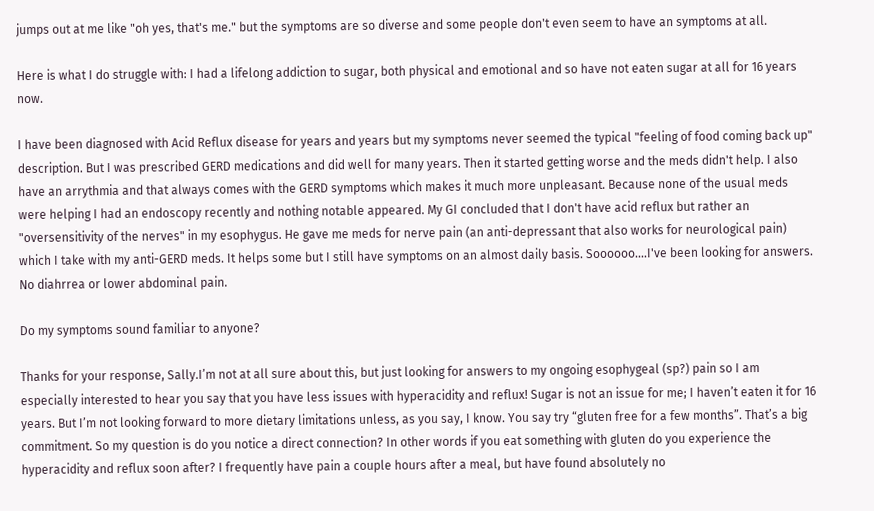jumps out at me like "oh yes, that's me." but the symptoms are so diverse and some people don't even seem to have an symptoms at all.

Here is what I do struggle with: I had a lifelong addiction to sugar, both physical and emotional and so have not eaten sugar at all for 16 years now.

I have been diagnosed with Acid Reflux disease for years and years but my symptoms never seemed the typical "feeling of food coming back up" description. But I was prescribed GERD medications and did well for many years. Then it started getting worse and the meds didn't help. I also have an arrythmia and that always comes with the GERD symptoms which makes it much more unpleasant. Because none of the usual meds were helping I had an endoscopy recently and nothing notable appeared. My GI concluded that I don't have acid reflux but rather an "oversensitivity of the nerves" in my esophygus. He gave me meds for nerve pain (an anti-depressant that also works for neurological pain) which I take with my anti-GERD meds. It helps some but I still have symptoms on an almost daily basis. Soooooo....I've been looking for answers. No diahrrea or lower abdominal pain.

Do my symptoms sound familiar to anyone?

Thanks for your response, Sally.I’m not at all sure about this, but just looking for answers to my ongoing esophygeal (sp?) pain so I am especially interested to hear you say that you have less issues with hyperacidity and reflux! Sugar is not an issue for me; I haven’t eaten it for 16 years. But I’m not looking forward to more dietary limitations unless, as you say, I know. You say try “gluten free for a few months”. That’s a big commitment. So my question is do you notice a direct connection? In other words if you eat something with gluten do you experience the hyperacidity and reflux soon after? I frequently have pain a couple hours after a meal, but have found absolutely no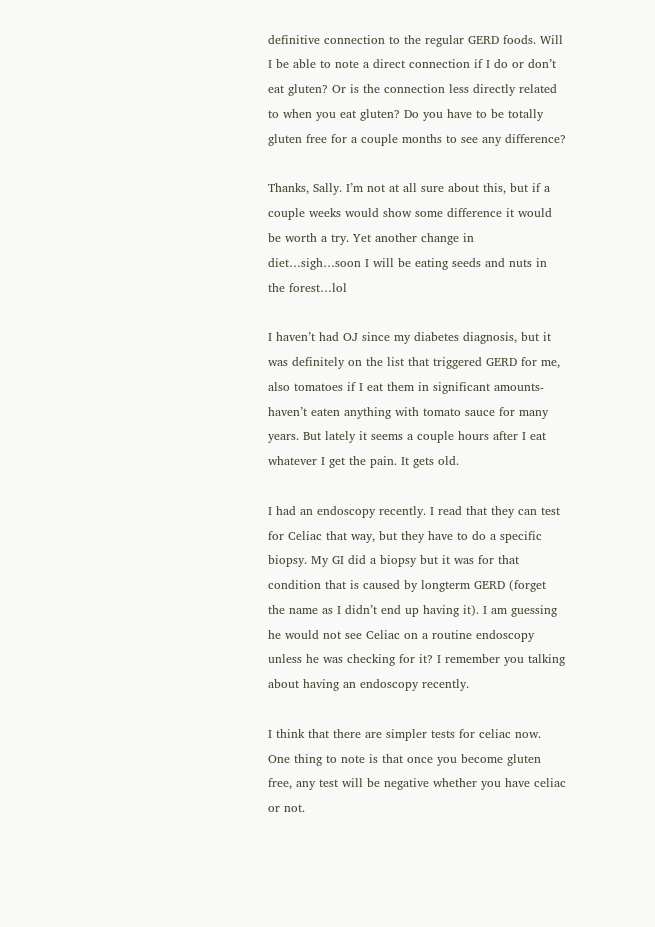definitive connection to the regular GERD foods. Will I be able to note a direct connection if I do or don’t eat gluten? Or is the connection less directly related to when you eat gluten? Do you have to be totally gluten free for a couple months to see any difference?

Thanks, Sally. I’m not at all sure about this, but if a couple weeks would show some difference it would be worth a try. Yet another change in diet…sigh…soon I will be eating seeds and nuts in the forest…lol

I haven’t had OJ since my diabetes diagnosis, but it was definitely on the list that triggered GERD for me, also tomatoes if I eat them in significant amounts-haven’t eaten anything with tomato sauce for many years. But lately it seems a couple hours after I eat whatever I get the pain. It gets old.

I had an endoscopy recently. I read that they can test for Celiac that way, but they have to do a specific biopsy. My GI did a biopsy but it was for that condition that is caused by longterm GERD (forget the name as I didn’t end up having it). I am guessing he would not see Celiac on a routine endoscopy unless he was checking for it? I remember you talking about having an endoscopy recently.

I think that there are simpler tests for celiac now. One thing to note is that once you become gluten free, any test will be negative whether you have celiac or not.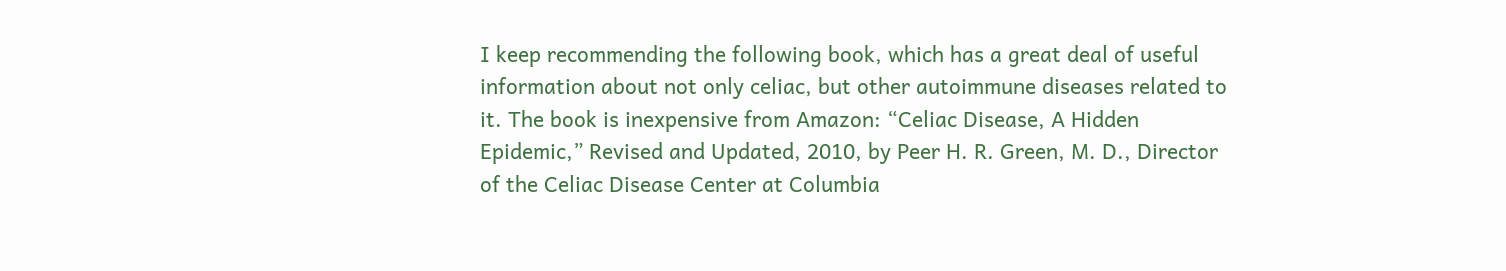I keep recommending the following book, which has a great deal of useful information about not only celiac, but other autoimmune diseases related to it. The book is inexpensive from Amazon: “Celiac Disease, A Hidden Epidemic,” Revised and Updated, 2010, by Peer H. R. Green, M. D., Director of the Celiac Disease Center at Columbia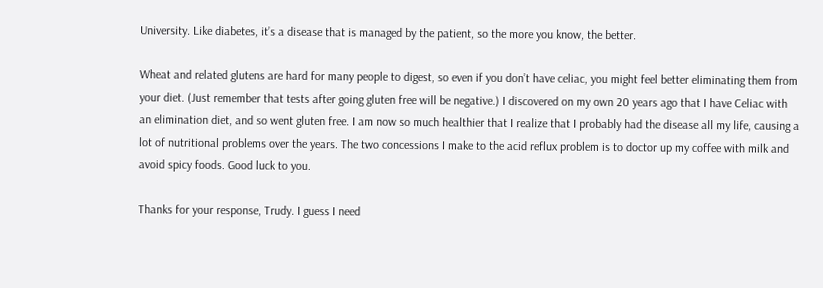University. Like diabetes, it’s a disease that is managed by the patient, so the more you know, the better.

Wheat and related glutens are hard for many people to digest, so even if you don’t have celiac, you might feel better eliminating them from your diet. (Just remember that tests after going gluten free will be negative.) I discovered on my own 20 years ago that I have Celiac with an elimination diet, and so went gluten free. I am now so much healthier that I realize that I probably had the disease all my life, causing a lot of nutritional problems over the years. The two concessions I make to the acid reflux problem is to doctor up my coffee with milk and avoid spicy foods. Good luck to you.

Thanks for your response, Trudy. I guess I need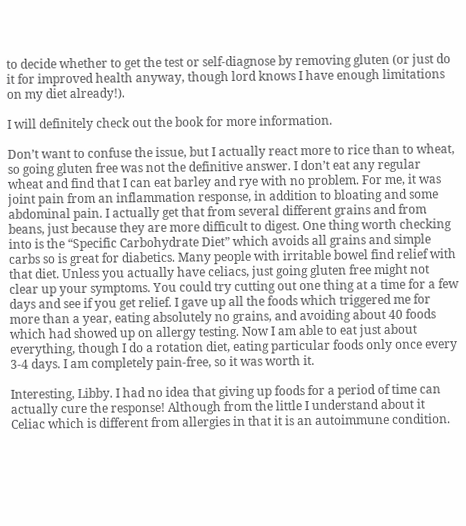to decide whether to get the test or self-diagnose by removing gluten (or just do it for improved health anyway, though lord knows I have enough limitations on my diet already!).

I will definitely check out the book for more information.

Don’t want to confuse the issue, but I actually react more to rice than to wheat, so going gluten free was not the definitive answer. I don’t eat any regular wheat and find that I can eat barley and rye with no problem. For me, it was joint pain from an inflammation response, in addition to bloating and some abdominal pain. I actually get that from several different grains and from beans, just because they are more difficult to digest. One thing worth checking into is the “Specific Carbohydrate Diet” which avoids all grains and simple carbs so is great for diabetics. Many people with irritable bowel find relief with that diet. Unless you actually have celiacs, just going gluten free might not clear up your symptoms. You could try cutting out one thing at a time for a few days and see if you get relief. I gave up all the foods which triggered me for more than a year, eating absolutely no grains, and avoiding about 40 foods which had showed up on allergy testing. Now I am able to eat just about everything, though I do a rotation diet, eating particular foods only once every 3-4 days. I am completely pain-free, so it was worth it.

Interesting, Libby. I had no idea that giving up foods for a period of time can actually cure the response! Although from the little I understand about it Celiac which is different from allergies in that it is an autoimmune condition.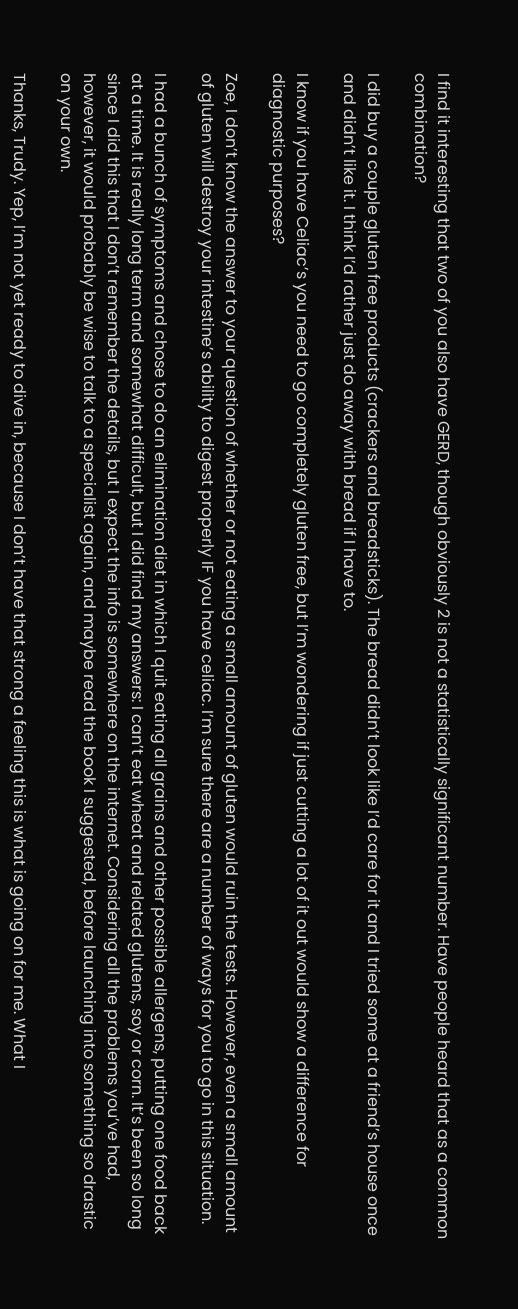I find it interesting that two of you also have GERD, though obviously 2 is not a statistically significant number. Have people heard that as a common combination?

I did buy a couple gluten free products (crackers and breadsticks). The bread didn’t look like I’d care for it and I tried some at a friend’s house once and didn’t like it. I think I’d rather just do away with bread if I have to.

I know if you have Celiac’s you need to go completely gluten free, but I’m wondering if just cutting a lot of it out would show a difference for diagnostic purposes?

Zoe, I don’t know the answer to your question of whether or not eating a small amount of gluten would ruin the tests. However, even a small amount of gluten will destroy your intestine’s ability to digest properly IF you have celiac. I’m sure there are a number of ways for you to go in this situation.

I had a bunch of symptoms and chose to do an elimination diet in which I quit eating all grains and other possible allergens, putting one food back at a time. It is really long term and somewhat difficult, but I did find my answers: I can’t eat wheat and related glutens, soy or corn. It’s been so long since I did this that I don’t remember the details, but I expect the info is somewhere on the internet. Considering all the problems you’ve had, however, it would probably be wise to talk to a specialist again, and maybe read the book I suggested, before launching into something so drastic on your own.

Thanks, Trudy. Yep, I’m not yet ready to dive in, because I don’t have that strong a feeling this is what is going on for me. What I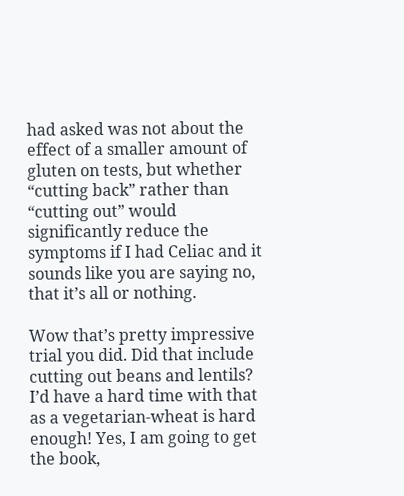had asked was not about the effect of a smaller amount of gluten on tests, but whether “cutting back” rather than “cutting out” would significantly reduce the symptoms if I had Celiac and it sounds like you are saying no, that it’s all or nothing.

Wow that’s pretty impressive trial you did. Did that include cutting out beans and lentils? I’d have a hard time with that as a vegetarian-wheat is hard enough! Yes, I am going to get the book,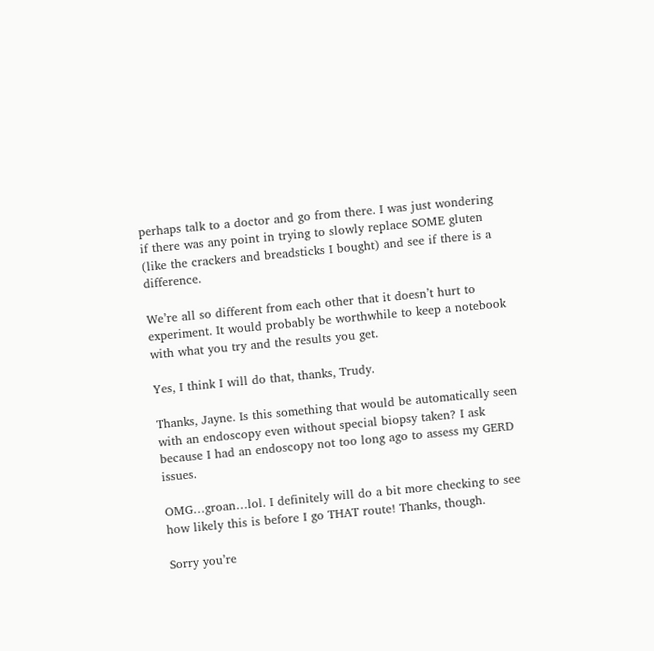perhaps talk to a doctor and go from there. I was just wondering if there was any point in trying to slowly replace SOME gluten (like the crackers and breadsticks I bought) and see if there is a difference.

We’re all so different from each other that it doesn’t hurt to experiment. It would probably be worthwhile to keep a notebook with what you try and the results you get.

Yes, I think I will do that, thanks, Trudy.

Thanks, Jayne. Is this something that would be automatically seen with an endoscopy even without special biopsy taken? I ask because I had an endoscopy not too long ago to assess my GERD issues.

OMG…groan…lol. I definitely will do a bit more checking to see how likely this is before I go THAT route! Thanks, though.

Sorry you’re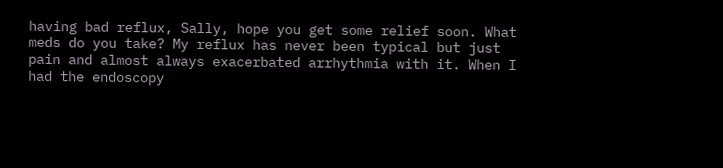having bad reflux, Sally, hope you get some relief soon. What meds do you take? My reflux has never been typical but just pain and almost always exacerbated arrhythmia with it. When I had the endoscopy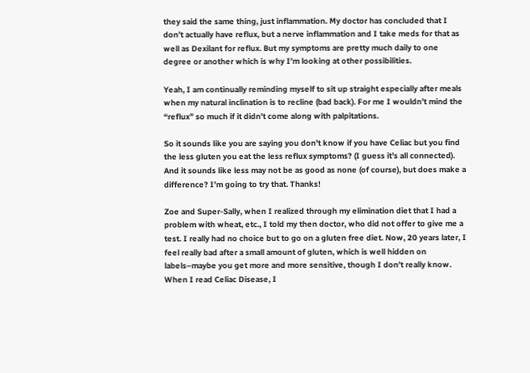they said the same thing, just inflammation. My doctor has concluded that I don’t actually have reflux, but a nerve inflammation and I take meds for that as well as Dexilant for reflux. But my symptoms are pretty much daily to one degree or another which is why I’m looking at other possibilities.

Yeah, I am continually reminding myself to sit up straight especially after meals when my natural inclination is to recline (bad back). For me I wouldn’t mind the “reflux” so much if it didn’t come along with palpitations.

So it sounds like you are saying you don’t know if you have Celiac but you find the less gluten you eat the less reflux symptoms? (I guess it’s all connected). And it sounds like less may not be as good as none (of course), but does make a difference? I’m going to try that. Thanks!

Zoe and Super-Sally, when I realized through my elimination diet that I had a problem with wheat, etc., I told my then doctor, who did not offer to give me a test. I really had no choice but to go on a gluten free diet. Now, 20 years later, I feel really bad after a small amount of gluten, which is well hidden on labels–maybe you get more and more sensitive, though I don’t really know. When I read Celiac Disease, I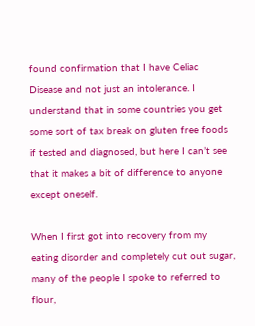found confirmation that I have Celiac Disease and not just an intolerance. I understand that in some countries you get some sort of tax break on gluten free foods if tested and diagnosed, but here I can’t see that it makes a bit of difference to anyone except oneself.

When I first got into recovery from my eating disorder and completely cut out sugar, many of the people I spoke to referred to flour,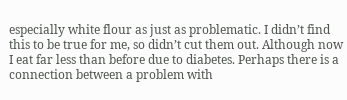especially white flour as just as problematic. I didn’t find this to be true for me, so didn’t cut them out. Although now I eat far less than before due to diabetes. Perhaps there is a connection between a problem with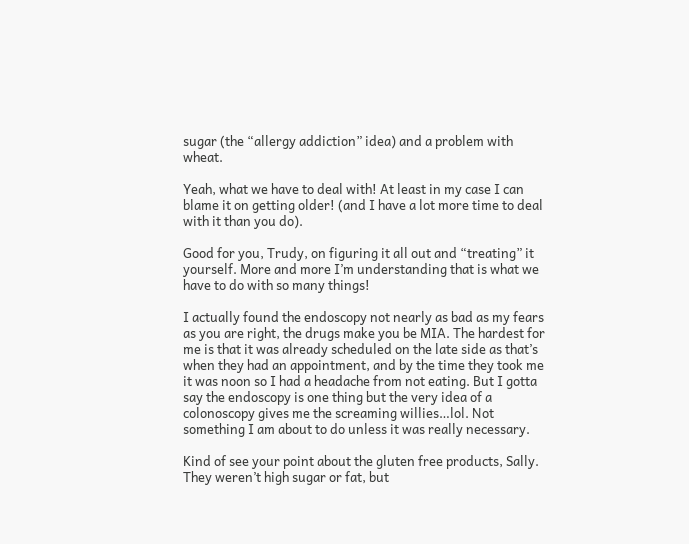sugar (the “allergy addiction” idea) and a problem with wheat.

Yeah, what we have to deal with! At least in my case I can blame it on getting older! (and I have a lot more time to deal with it than you do).

Good for you, Trudy, on figuring it all out and “treating” it yourself. More and more I’m understanding that is what we have to do with so many things!

I actually found the endoscopy not nearly as bad as my fears as you are right, the drugs make you be MIA. The hardest for me is that it was already scheduled on the late side as that’s when they had an appointment, and by the time they took me it was noon so I had a headache from not eating. But I gotta say the endoscopy is one thing but the very idea of a colonoscopy gives me the screaming willies…lol. Not something I am about to do unless it was really necessary.

Kind of see your point about the gluten free products, Sally. They weren’t high sugar or fat, but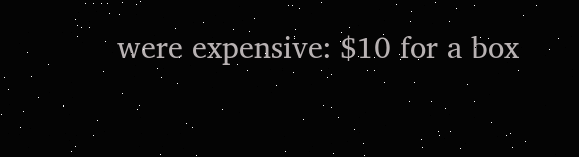were expensive: $10 for a box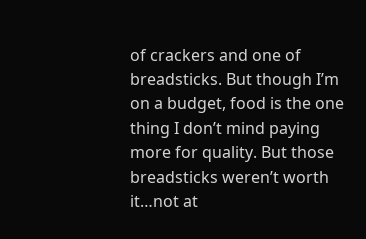of crackers and one of breadsticks. But though I’m on a budget, food is the one thing I don’t mind paying more for quality. But those breadsticks weren’t worth it…not at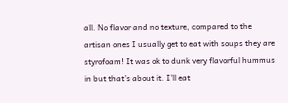all. No flavor and no texture, compared to the artisan ones I usually get to eat with soups they are styrofoam! It was ok to dunk very flavorful hummus in but that’s about it. I’ll eat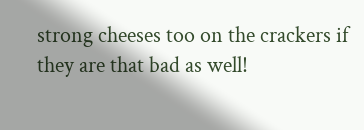strong cheeses too on the crackers if they are that bad as well!